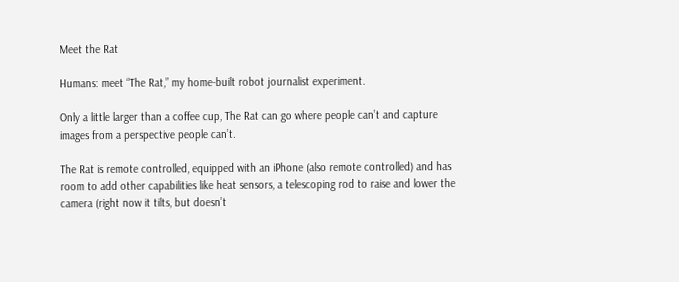Meet the Rat

Humans: meet “The Rat,” my home-built robot journalist experiment.

Only a little larger than a coffee cup, The Rat can go where people can’t and capture images from a perspective people can’t.

The Rat is remote controlled, equipped with an iPhone (also remote controlled) and has room to add other capabilities like heat sensors, a telescoping rod to raise and lower the camera (right now it tilts, but doesn’t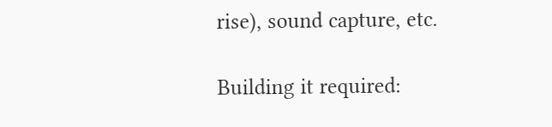rise), sound capture, etc.

Building it required: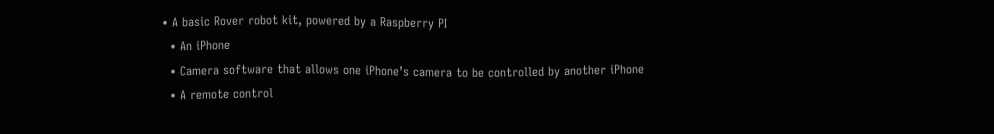• A basic Rover robot kit, powered by a Raspberry PI
  • An iPhone
  • Camera software that allows one iPhone’s camera to be controlled by another iPhone
  • A remote control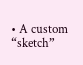• A custom “sketch”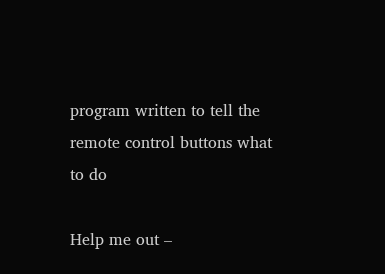program written to tell the remote control buttons what to do

Help me out –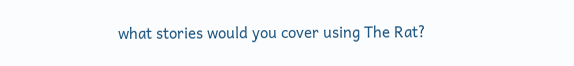what stories would you cover using The Rat?